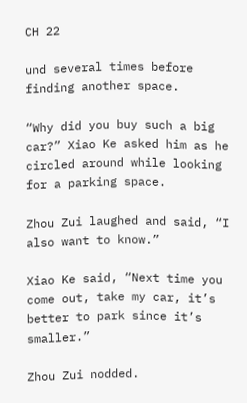CH 22

und several times before finding another space.

“Why did you buy such a big car?” Xiao Ke asked him as he circled around while looking for a parking space.

Zhou Zui laughed and said, “I also want to know.”

Xiao Ke said, “Next time you come out, take my car, it’s better to park since it’s smaller.”

Zhou Zui nodded.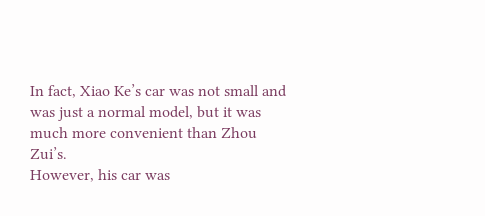In fact, Xiao Ke’s car was not small and was just a normal model, but it was much more convenient than Zhou Zui’s.
However, his car was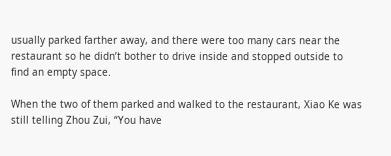usually parked farther away, and there were too many cars near the restaurant so he didn’t bother to drive inside and stopped outside to find an empty space.

When the two of them parked and walked to the restaurant, Xiao Ke was still telling Zhou Zui, “You have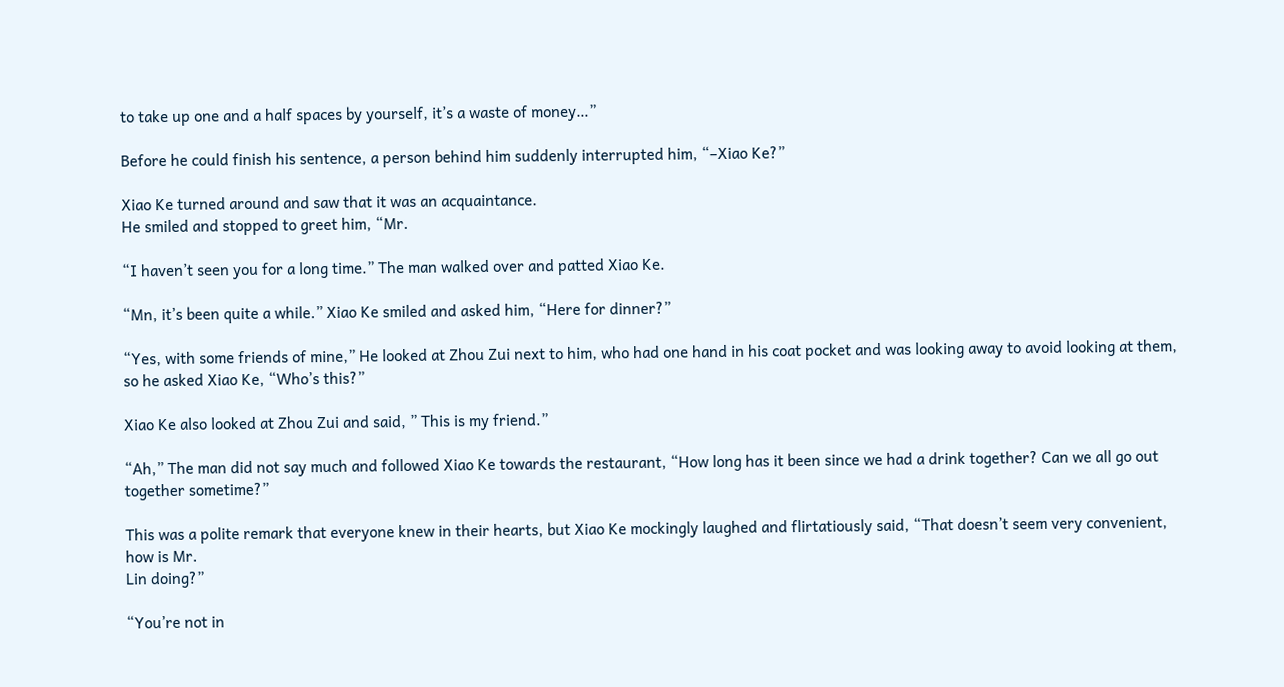to take up one and a half spaces by yourself, it’s a waste of money…”

Before he could finish his sentence, a person behind him suddenly interrupted him, “–Xiao Ke?”

Xiao Ke turned around and saw that it was an acquaintance.
He smiled and stopped to greet him, “Mr.

“I haven’t seen you for a long time.” The man walked over and patted Xiao Ke.

“Mn, it’s been quite a while.” Xiao Ke smiled and asked him, “Here for dinner?”

“Yes, with some friends of mine,” He looked at Zhou Zui next to him, who had one hand in his coat pocket and was looking away to avoid looking at them, so he asked Xiao Ke, “Who’s this?”

Xiao Ke also looked at Zhou Zui and said, ” This is my friend.”

“Ah,” The man did not say much and followed Xiao Ke towards the restaurant, “How long has it been since we had a drink together? Can we all go out together sometime?”

This was a polite remark that everyone knew in their hearts, but Xiao Ke mockingly laughed and flirtatiously said, “That doesn’t seem very convenient, how is Mr.
Lin doing?”

“You’re not in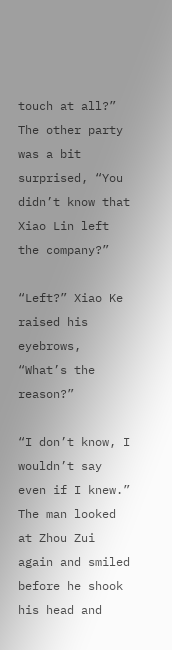touch at all?” The other party was a bit surprised, “You didn’t know that Xiao Lin left the company?”

“Left?” Xiao Ke raised his eyebrows, “What’s the reason?”

“I don’t know, I wouldn’t say even if I knew.” The man looked at Zhou Zui again and smiled before he shook his head and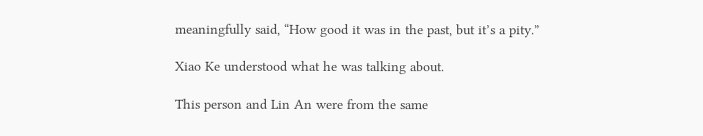meaningfully said, “How good it was in the past, but it’s a pity.”

Xiao Ke understood what he was talking about.

This person and Lin An were from the same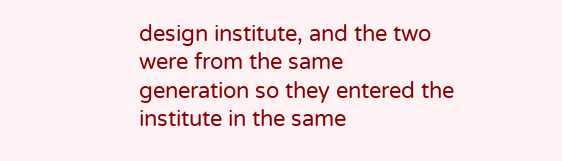design institute, and the two were from the same generation so they entered the institute in the same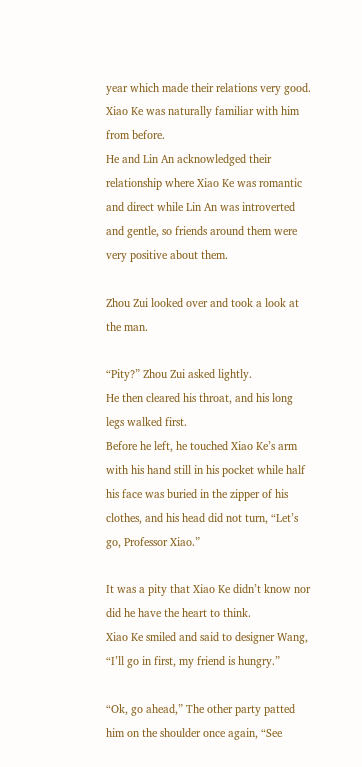year which made their relations very good.
Xiao Ke was naturally familiar with him from before.
He and Lin An acknowledged their relationship where Xiao Ke was romantic and direct while Lin An was introverted and gentle, so friends around them were very positive about them.

Zhou Zui looked over and took a look at the man.

“Pity?” Zhou Zui asked lightly.
He then cleared his throat, and his long legs walked first.
Before he left, he touched Xiao Ke’s arm with his hand still in his pocket while half his face was buried in the zipper of his clothes, and his head did not turn, “Let’s go, Professor Xiao.”

It was a pity that Xiao Ke didn’t know nor did he have the heart to think.
Xiao Ke smiled and said to designer Wang, “I’ll go in first, my friend is hungry.”

“Ok, go ahead,” The other party patted him on the shoulder once again, “See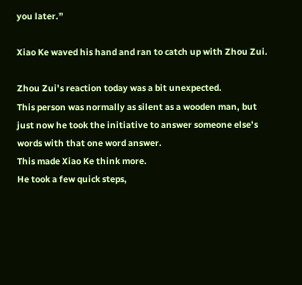you later.”

Xiao Ke waved his hand and ran to catch up with Zhou Zui.

Zhou Zui’s reaction today was a bit unexpected.
This person was normally as silent as a wooden man, but just now he took the initiative to answer someone else’s words with that one word answer.
This made Xiao Ke think more.
He took a few quick steps,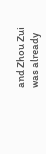and Zhou Zui was already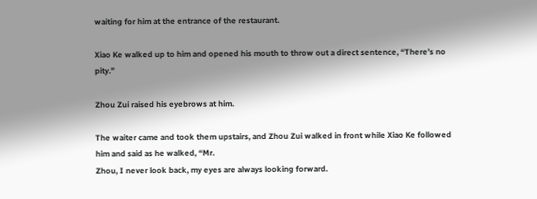waiting for him at the entrance of the restaurant.

Xiao Ke walked up to him and opened his mouth to throw out a direct sentence, “There’s no pity.”

Zhou Zui raised his eyebrows at him.

The waiter came and took them upstairs, and Zhou Zui walked in front while Xiao Ke followed him and said as he walked, “Mr.
Zhou, I never look back, my eyes are always looking forward.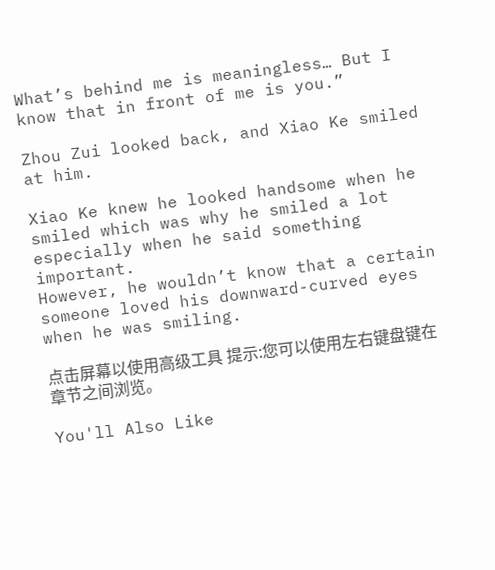What’s behind me is meaningless… But I know that in front of me is you.”

Zhou Zui looked back, and Xiao Ke smiled at him.

Xiao Ke knew he looked handsome when he smiled which was why he smiled a lot especially when he said something important.
However, he wouldn’t know that a certain someone loved his downward-curved eyes when he was smiling.

点击屏幕以使用高级工具 提示:您可以使用左右键盘键在章节之间浏览。

You'll Also Like